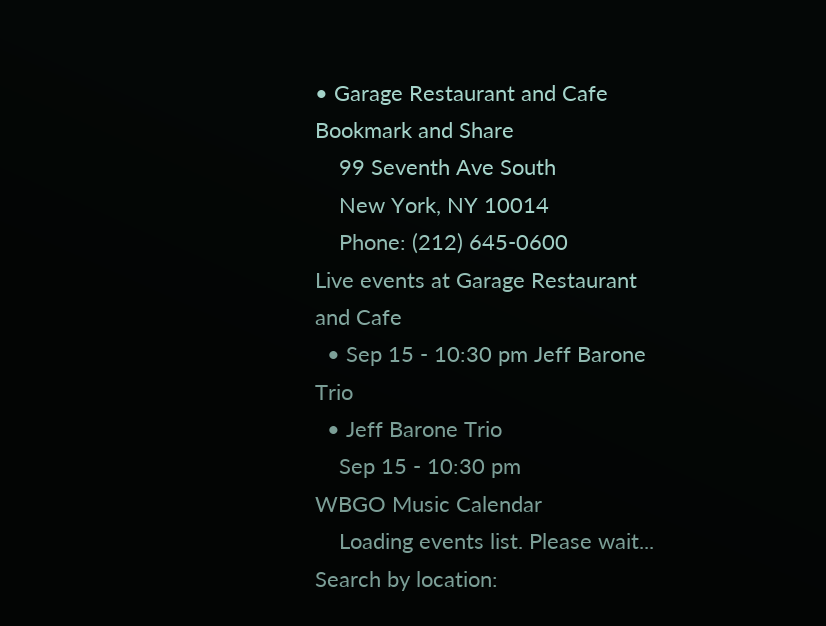• Garage Restaurant and Cafe Bookmark and Share
    99 Seventh Ave South
    New York, NY 10014
    Phone: (212) 645-0600
Live events at Garage Restaurant and Cafe
  • Sep 15 - 10:30 pm Jeff Barone Trio
  • Jeff Barone Trio
    Sep 15 - 10:30 pm
WBGO Music Calendar
    Loading events list. Please wait...
Search by location: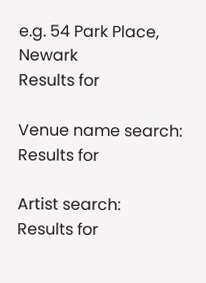e.g. 54 Park Place, Newark
Results for

Venue name search:
Results for

Artist search:
Results for